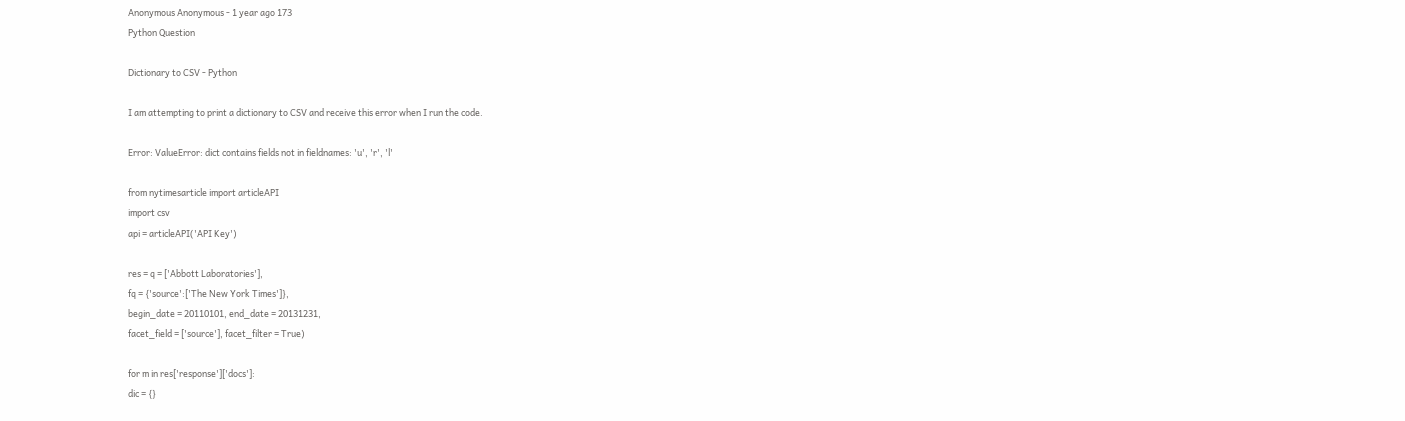Anonymous Anonymous - 1 year ago 173
Python Question

Dictionary to CSV - Python

I am attempting to print a dictionary to CSV and receive this error when I run the code.

Error: ValueError: dict contains fields not in fieldnames: 'u', 'r', 'l'

from nytimesarticle import articleAPI
import csv
api = articleAPI('API Key')

res = q = ['Abbott Laboratories'],
fq = {'source':['The New York Times']},
begin_date = 20110101, end_date = 20131231,
facet_field = ['source'], facet_filter = True)

for m in res['response']['docs']:
dic = {}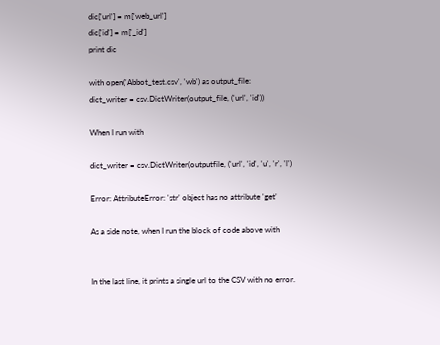dic['url'] = m['web_url']
dic['id'] = m['_id']
print dic

with open('Abbot_test.csv', 'wb') as output_file:
dict_writer = csv.DictWriter(output_file, ('url', 'id'))

When I run with

dict_writer = csv.DictWriter(outputfile, ('url', 'id', 'u', 'r', 'l')

Error: AttributeError: 'str' object has no attribute 'get'

As a side note, when I run the block of code above with


In the last line, it prints a single url to the CSV with no error.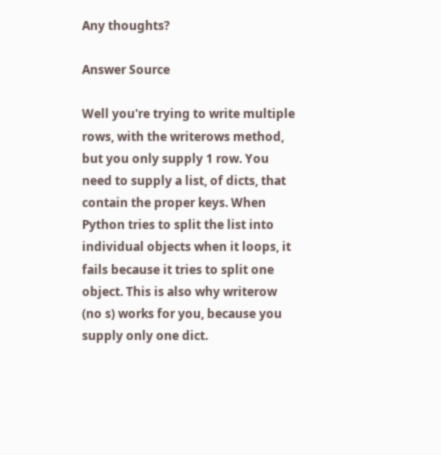Any thoughts?

Answer Source

Well you're trying to write multiple rows, with the writerows method, but you only supply 1 row. You need to supply a list, of dicts, that contain the proper keys. When Python tries to split the list into individual objects when it loops, it fails because it tries to split one object. This is also why writerow (no s) works for you, because you supply only one dict.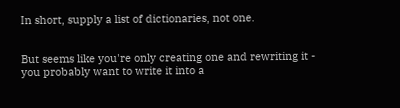In short, supply a list of dictionaries, not one.


But seems like you're only creating one and rewriting it - you probably want to write it into a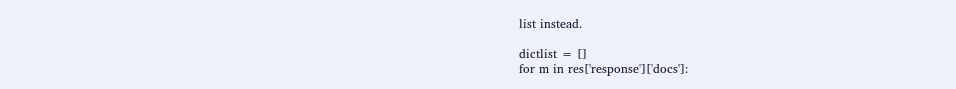list instead.

dictlist = []
for m in res['response']['docs']: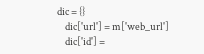dic = {}
    dic['url'] = m['web_url']
    dic['id'] =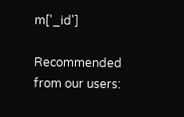m['_id']

Recommended from our users: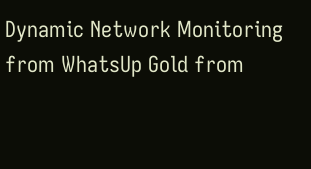Dynamic Network Monitoring from WhatsUp Gold from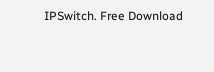IPSwitch. Free Download